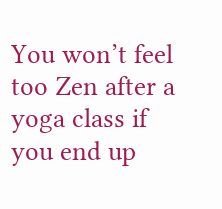You won’t feel too Zen after a yoga class if you end up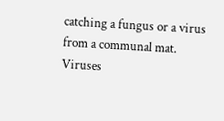catching a fungus or a virus from a communal mat. Viruses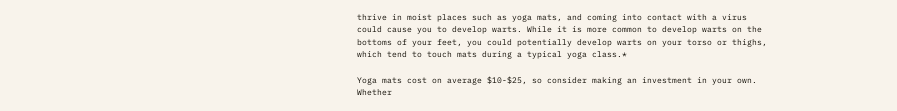thrive in moist places such as yoga mats, and coming into contact with a virus could cause you to develop warts. While it is more common to develop warts on the bottoms of your feet, you could potentially develop warts on your torso or thighs, which tend to touch mats during a typical yoga class.*

Yoga mats cost on average $10-$25, so consider making an investment in your own. Whether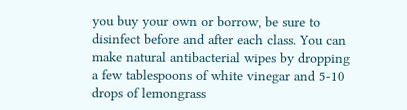you buy your own or borrow, be sure to disinfect before and after each class. You can make natural antibacterial wipes by dropping a few tablespoons of white vinegar and 5-10 drops of lemongrass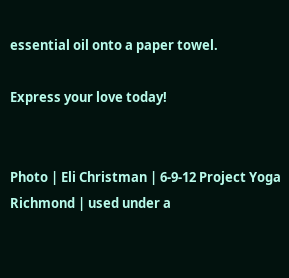essential oil onto a paper towel.

Express your love today!


Photo | Eli Christman | 6-9-12 Project Yoga Richmond | used under a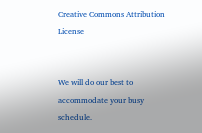Creative Commons Attribution License


We will do our best to accommodate your busy schedule.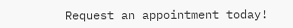Request an appointment today!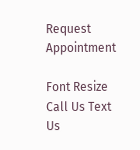Request Appointment

Font Resize
Call Us Text Us